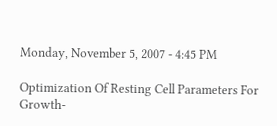Monday, November 5, 2007 - 4:45 PM

Optimization Of Resting Cell Parameters For Growth-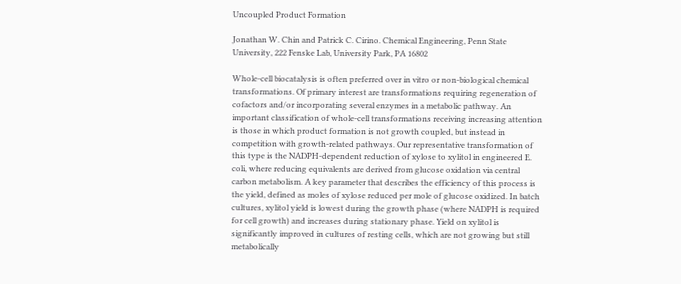Uncoupled Product Formation

Jonathan W. Chin and Patrick C. Cirino. Chemical Engineering, Penn State University, 222 Fenske Lab, University Park, PA 16802

Whole-cell biocatalysis is often preferred over in vitro or non-biological chemical transformations. Of primary interest are transformations requiring regeneration of cofactors and/or incorporating several enzymes in a metabolic pathway. An important classification of whole-cell transformations receiving increasing attention is those in which product formation is not growth coupled, but instead in competition with growth-related pathways. Our representative transformation of this type is the NADPH-dependent reduction of xylose to xylitol in engineered E. coli, where reducing equivalents are derived from glucose oxidation via central carbon metabolism. A key parameter that describes the efficiency of this process is the yield, defined as moles of xylose reduced per mole of glucose oxidized. In batch cultures, xylitol yield is lowest during the growth phase (where NADPH is required for cell growth) and increases during stationary phase. Yield on xylitol is significantly improved in cultures of resting cells, which are not growing but still metabolically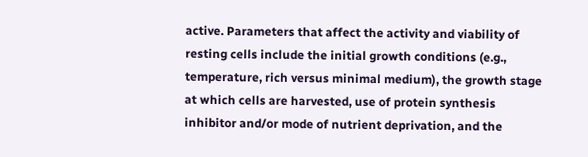active. Parameters that affect the activity and viability of resting cells include the initial growth conditions (e.g., temperature, rich versus minimal medium), the growth stage at which cells are harvested, use of protein synthesis inhibitor and/or mode of nutrient deprivation, and the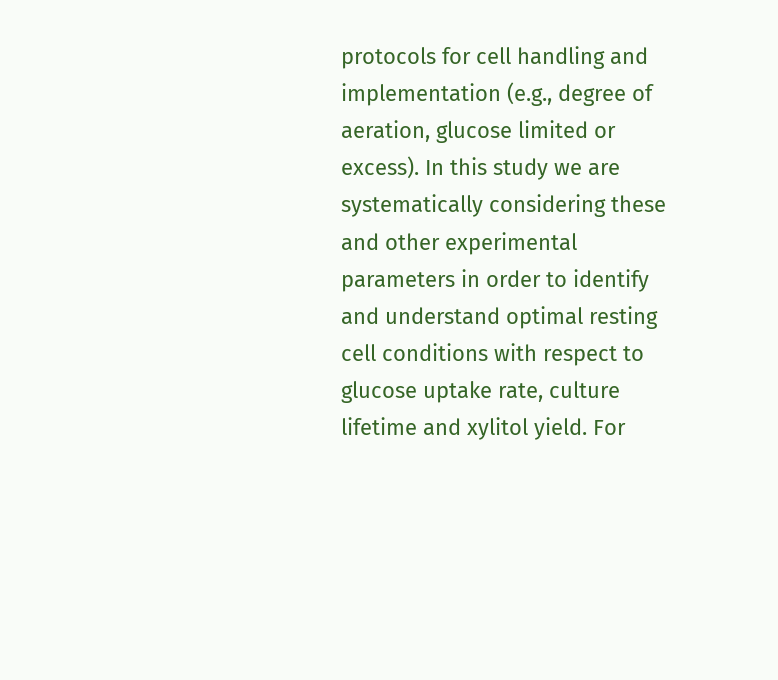protocols for cell handling and implementation (e.g., degree of aeration, glucose limited or excess). In this study we are systematically considering these and other experimental parameters in order to identify and understand optimal resting cell conditions with respect to glucose uptake rate, culture lifetime and xylitol yield. For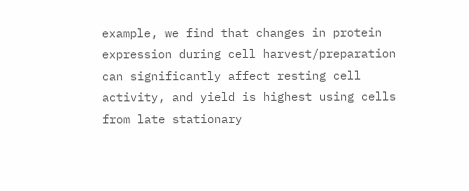example, we find that changes in protein expression during cell harvest/preparation can significantly affect resting cell activity, and yield is highest using cells from late stationary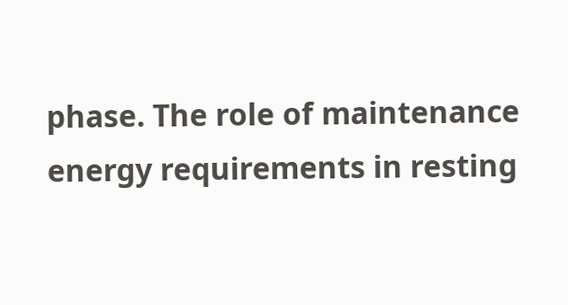phase. The role of maintenance energy requirements in resting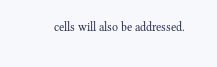cells will also be addressed.